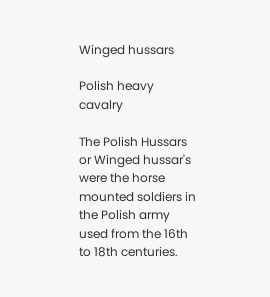Winged hussars

Polish heavy cavalry

The Polish Hussars or Winged hussar's were the horse mounted soldiers in the Polish army used from the 16th to 18th centuries.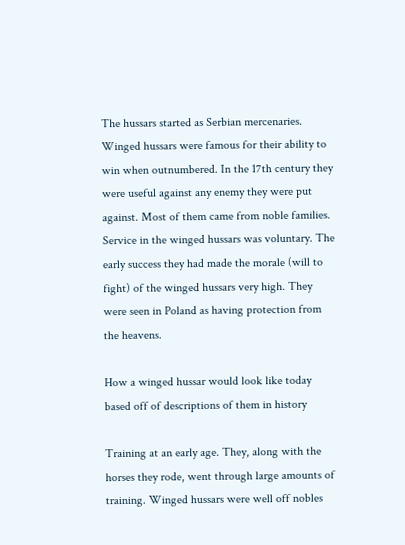The hussars started as Serbian mercenaries. Winged hussars were famous for their ability to win when outnumbered. In the 17th century they were useful against any enemy they were put against. Most of them came from noble families. Service in the winged hussars was voluntary. The early success they had made the morale (will to fight) of the winged hussars very high. They were seen in Poland as having protection from the heavens.

How a winged hussar would look like today based off of descriptions of them in history

Training at an early age. They, along with the horses they rode, went through large amounts of training. Winged hussars were well off nobles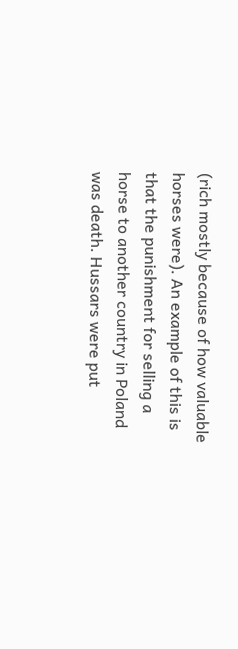(rich mostly because of how valuable horses were). An example of this is that the punishment for selling a horse to another country in Poland was death. Hussars were put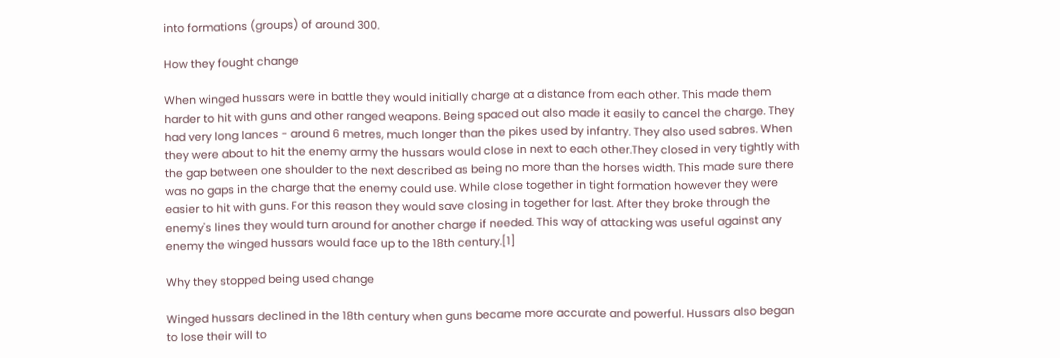into formations (groups) of around 300.

How they fought change

When winged hussars were in battle they would initially charge at a distance from each other. This made them harder to hit with guns and other ranged weapons. Being spaced out also made it easily to cancel the charge. They had very long lances - around 6 metres, much longer than the pikes used by infantry. They also used sabres. When they were about to hit the enemy army the hussars would close in next to each other.They closed in very tightly with the gap between one shoulder to the next described as being no more than the horses width. This made sure there was no gaps in the charge that the enemy could use. While close together in tight formation however they were easier to hit with guns. For this reason they would save closing in together for last. After they broke through the enemy's lines they would turn around for another charge if needed. This way of attacking was useful against any enemy the winged hussars would face up to the 18th century.[1]

Why they stopped being used change

Winged hussars declined in the 18th century when guns became more accurate and powerful. Hussars also began to lose their will to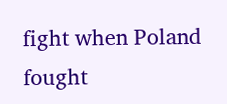fight when Poland fought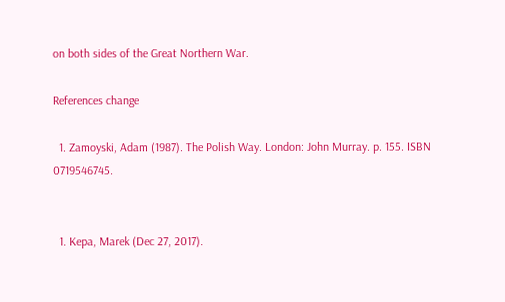on both sides of the Great Northern War.

References change

  1. Zamoyski, Adam (1987). The Polish Way. London: John Murray. p. 155. ISBN 0719546745.


  1. Kepa, Marek (Dec 27, 2017).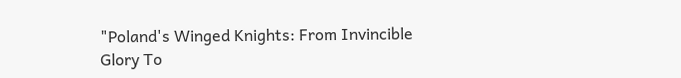"Poland's Winged Knights: From Invincible Glory To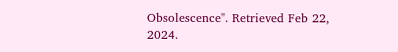Obsolescence". Retrieved Feb 22, 2024.